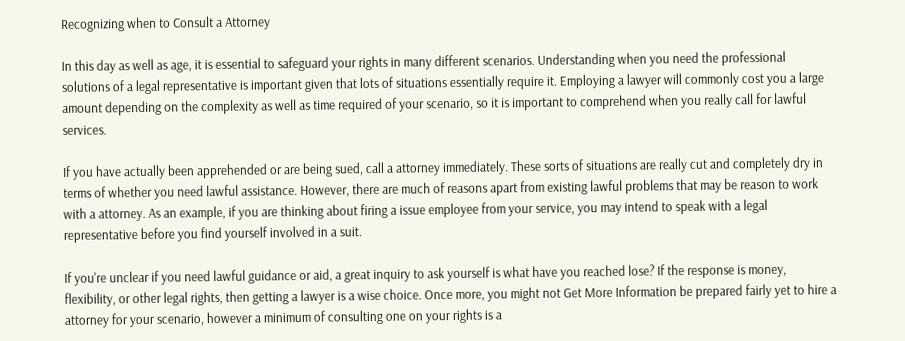Recognizing when to Consult a Attorney

In this day as well as age, it is essential to safeguard your rights in many different scenarios. Understanding when you need the professional solutions of a legal representative is important given that lots of situations essentially require it. Employing a lawyer will commonly cost you a large amount depending on the complexity as well as time required of your scenario, so it is important to comprehend when you really call for lawful services.

If you have actually been apprehended or are being sued, call a attorney immediately. These sorts of situations are really cut and completely dry in terms of whether you need lawful assistance. However, there are much of reasons apart from existing lawful problems that may be reason to work with a attorney. As an example, if you are thinking about firing a issue employee from your service, you may intend to speak with a legal representative before you find yourself involved in a suit.

If you're unclear if you need lawful guidance or aid, a great inquiry to ask yourself is what have you reached lose? If the response is money, flexibility, or other legal rights, then getting a lawyer is a wise choice. Once more, you might not Get More Information be prepared fairly yet to hire a attorney for your scenario, however a minimum of consulting one on your rights is a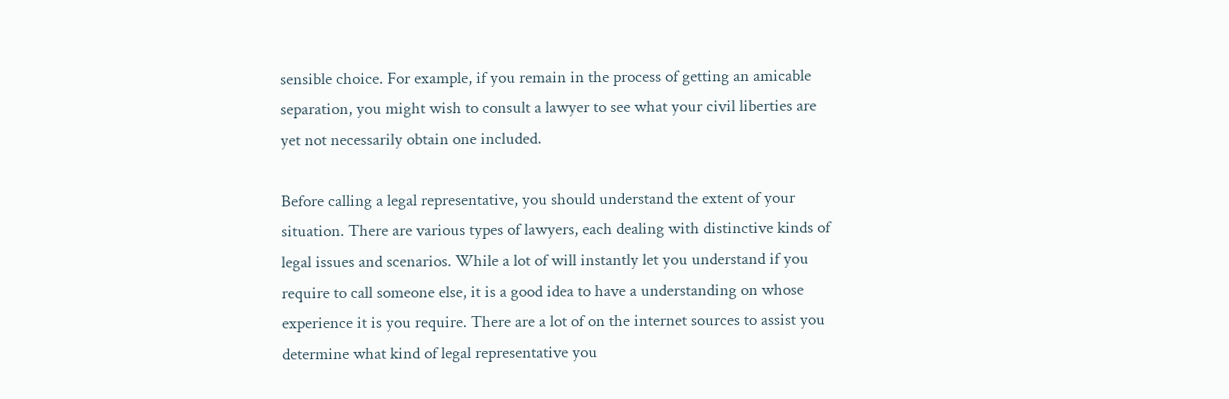sensible choice. For example, if you remain in the process of getting an amicable separation, you might wish to consult a lawyer to see what your civil liberties are yet not necessarily obtain one included.

Before calling a legal representative, you should understand the extent of your situation. There are various types of lawyers, each dealing with distinctive kinds of legal issues and scenarios. While a lot of will instantly let you understand if you require to call someone else, it is a good idea to have a understanding on whose experience it is you require. There are a lot of on the internet sources to assist you determine what kind of legal representative you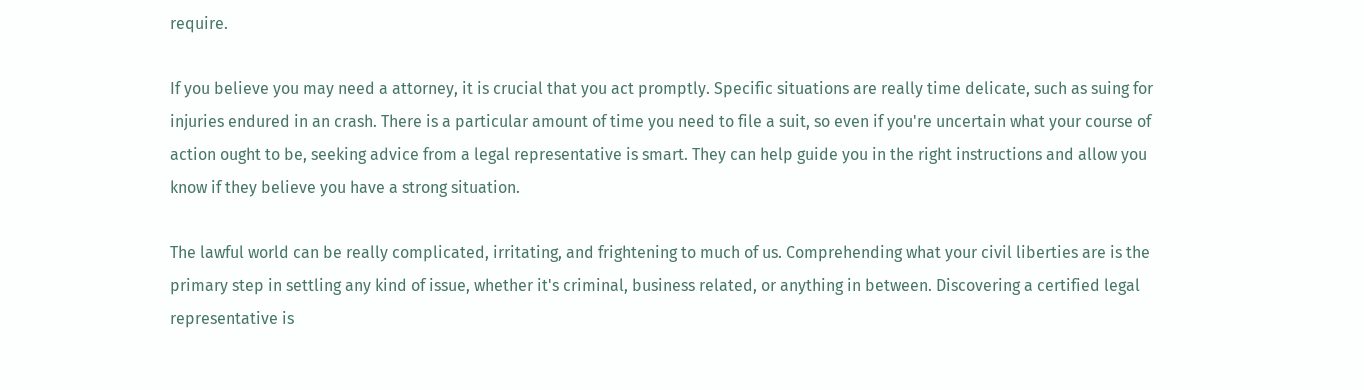require.

If you believe you may need a attorney, it is crucial that you act promptly. Specific situations are really time delicate, such as suing for injuries endured in an crash. There is a particular amount of time you need to file a suit, so even if you're uncertain what your course of action ought to be, seeking advice from a legal representative is smart. They can help guide you in the right instructions and allow you know if they believe you have a strong situation.

The lawful world can be really complicated, irritating, and frightening to much of us. Comprehending what your civil liberties are is the primary step in settling any kind of issue, whether it's criminal, business related, or anything in between. Discovering a certified legal representative is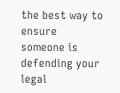the best way to ensure someone is defending your legal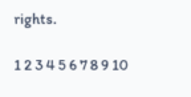rights.

1 2 3 4 5 6 7 8 9 10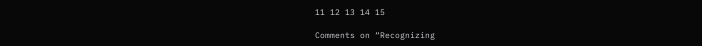11 12 13 14 15

Comments on “Recognizing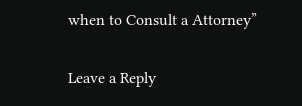when to Consult a Attorney”

Leave a Reply